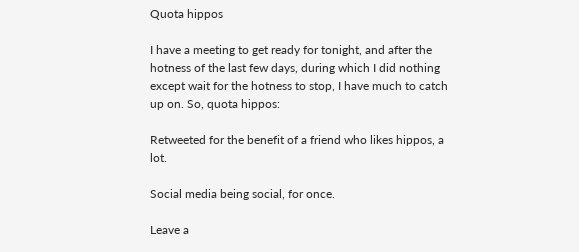Quota hippos

I have a meeting to get ready for tonight, and after the hotness of the last few days, during which I did nothing except wait for the hotness to stop, I have much to catch up on. So, quota hippos:

Retweeted for the benefit of a friend who likes hippos, a lot.

Social media being social, for once.

Leave a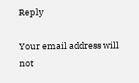Reply

Your email address will not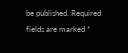be published. Required fields are marked *